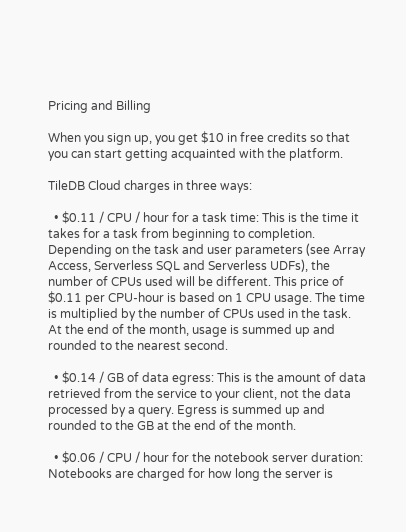Pricing and Billing

When you sign up, you get $10 in free credits so that you can start getting acquainted with the platform.

TileDB Cloud charges in three ways:

  • $0.11 / CPU / hour for a task time: This is the time it takes for a task from beginning to completion. Depending on the task and user parameters (see Array Access, Serverless SQL and Serverless UDFs), the number of CPUs used will be different. This price of $0.11 per CPU-hour is based on 1 CPU usage. The time is multiplied by the number of CPUs used in the task. At the end of the month, usage is summed up and rounded to the nearest second.

  • $0.14 / GB of data egress: This is the amount of data retrieved from the service to your client, not the data processed by a query. Egress is summed up and rounded to the GB at the end of the month.

  • $0.06 / CPU / hour for the notebook server duration: Notebooks are charged for how long the server is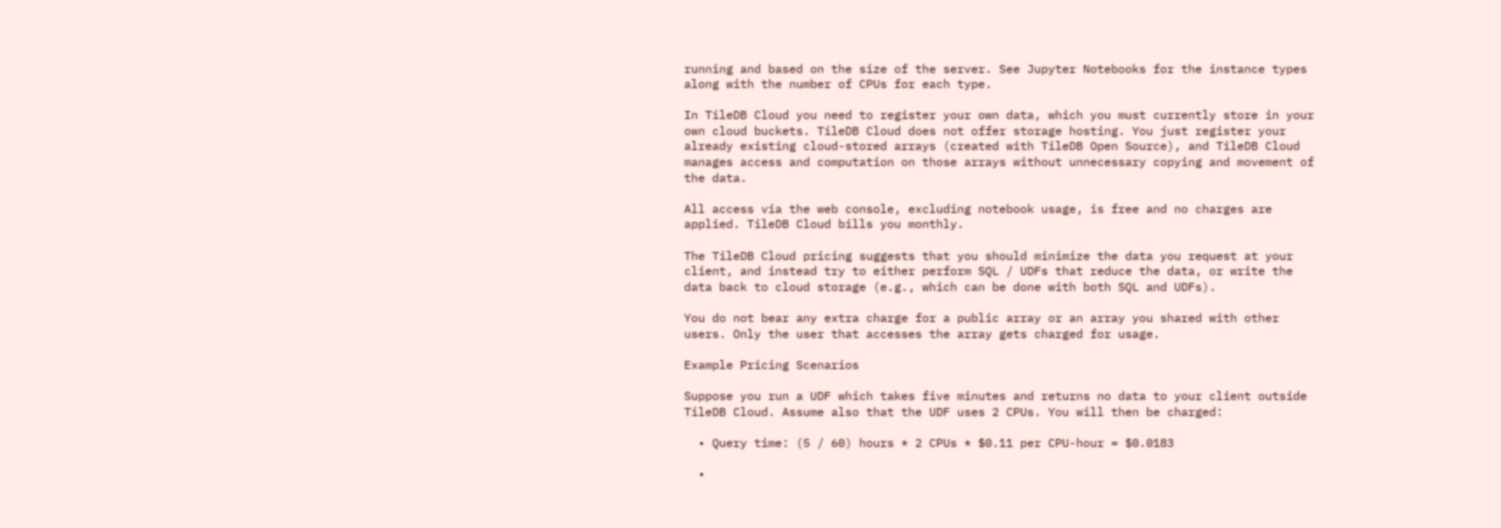running and based on the size of the server. See Jupyter Notebooks for the instance types along with the number of CPUs for each type.

In TileDB Cloud you need to register your own data, which you must currently store in your own cloud buckets. TileDB Cloud does not offer storage hosting. You just register your already existing cloud-stored arrays (created with TileDB Open Source), and TileDB Cloud manages access and computation on those arrays without unnecessary copying and movement of the data.

All access via the web console, excluding notebook usage, is free and no charges are applied. TileDB Cloud bills you monthly.

The TileDB Cloud pricing suggests that you should minimize the data you request at your client, and instead try to either perform SQL / UDFs that reduce the data, or write the data back to cloud storage (e.g., which can be done with both SQL and UDFs).

You do not bear any extra charge for a public array or an array you shared with other users. Only the user that accesses the array gets charged for usage.

Example Pricing Scenarios

Suppose you run a UDF which takes five minutes and returns no data to your client outside TileDB Cloud. Assume also that the UDF uses 2 CPUs. You will then be charged:

  • Query time: (5 / 60) hours * 2 CPUs * $0.11 per CPU-hour = $0.0183

  •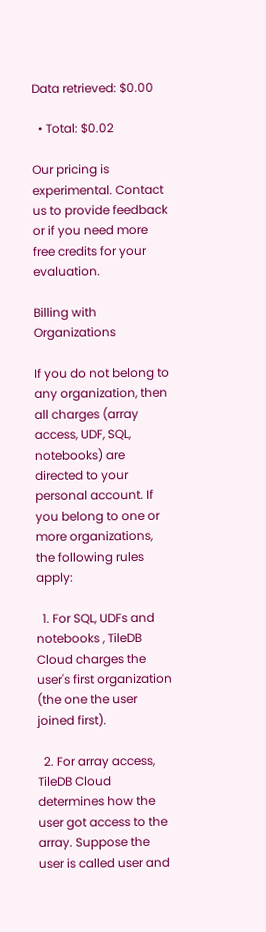Data retrieved: $0.00

  • Total: $0.02

Our pricing is experimental. Contact us to provide feedback or if you need more free credits for your evaluation.

Billing with Organizations

If you do not belong to any organization, then all charges (array access, UDF, SQL, notebooks) are directed to your personal account. If you belong to one or more organizations, the following rules apply:

  1. For SQL, UDFs and notebooks , TileDB Cloud charges the user's first organization (the one the user joined first).

  2. For array access, TileDB Cloud determines how the user got access to the array. Suppose the user is called user and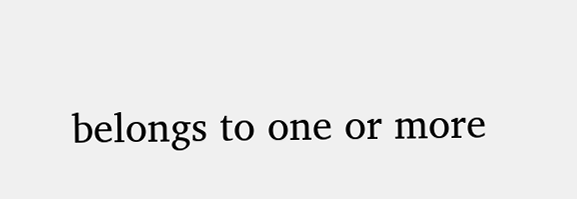belongs to one or more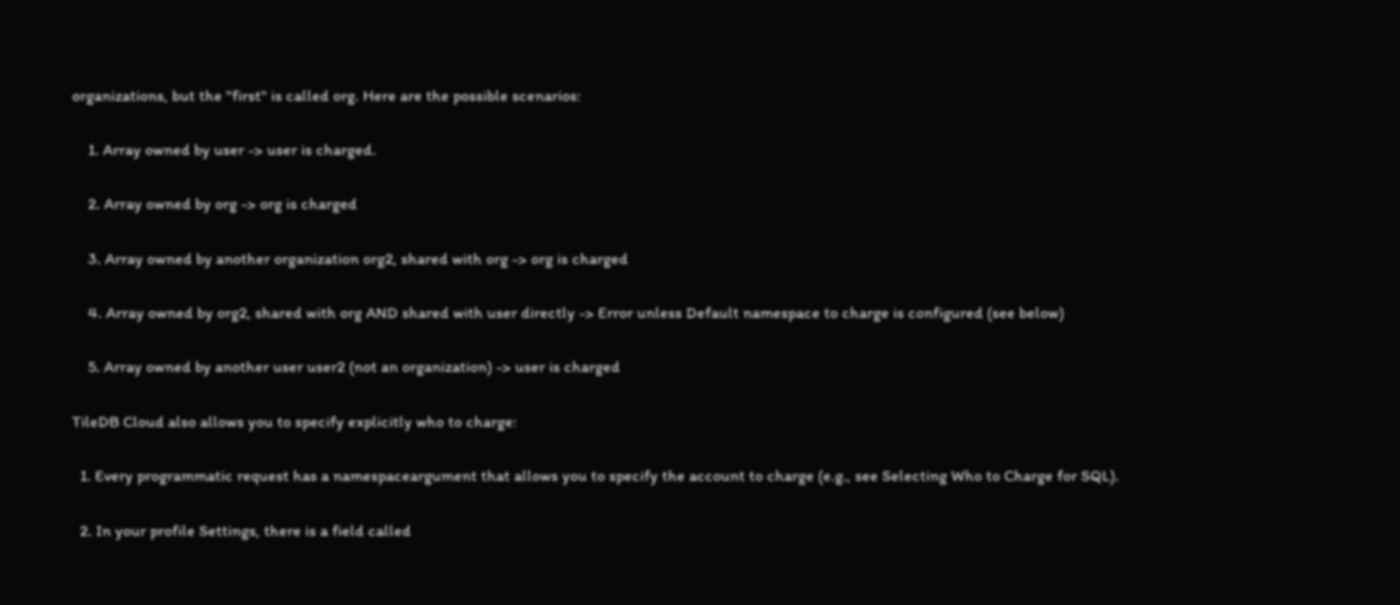organizations, but the "first" is called org. Here are the possible scenarios:

    1. Array owned by user -> user is charged.

    2. Array owned by org -> org is charged

    3. Array owned by another organization org2, shared with org -> org is charged

    4. Array owned by org2, shared with org AND shared with user directly -> Error unless Default namespace to charge is configured (see below)

    5. Array owned by another user user2 (not an organization) -> user is charged

TileDB Cloud also allows you to specify explicitly who to charge:

  1. Every programmatic request has a namespaceargument that allows you to specify the account to charge (e.g., see Selecting Who to Charge for SQL).

  2. In your profile Settings, there is a field called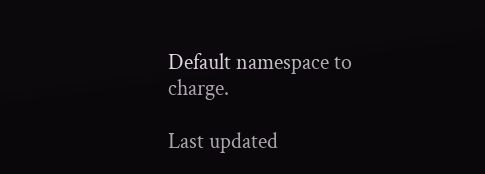Default namespace to charge.

Last updated